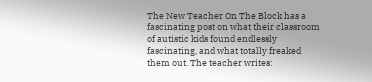The New Teacher On The Block has a fascinating post on what their classroom of autistic kids found endlessly fascinating, and what totally freaked them out. The teacher writes: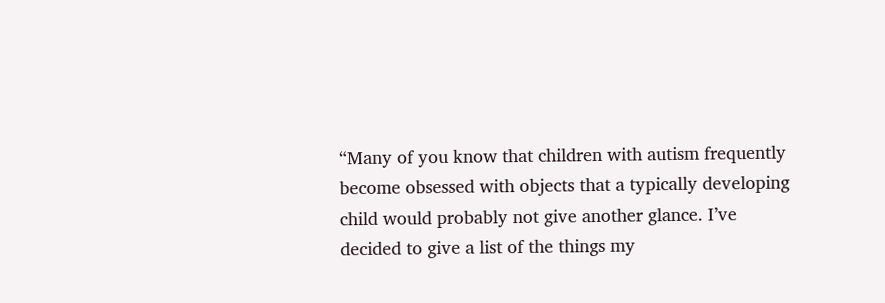“Many of you know that children with autism frequently become obsessed with objects that a typically developing child would probably not give another glance. I’ve decided to give a list of the things my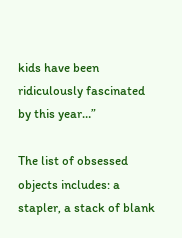kids have been ridiculously fascinated by this year…”

The list of obsessed objects includes: a stapler, a stack of blank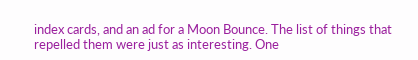index cards, and an ad for a Moon Bounce. The list of things that repelled them were just as interesting. One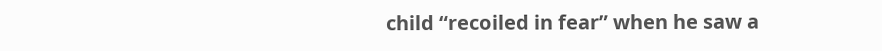child “recoiled in fear” when he saw a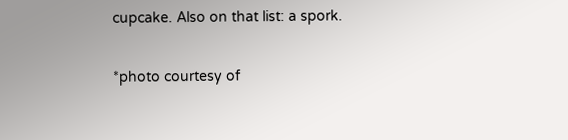cupcake. Also on that list: a spork.

*photo courtesy of